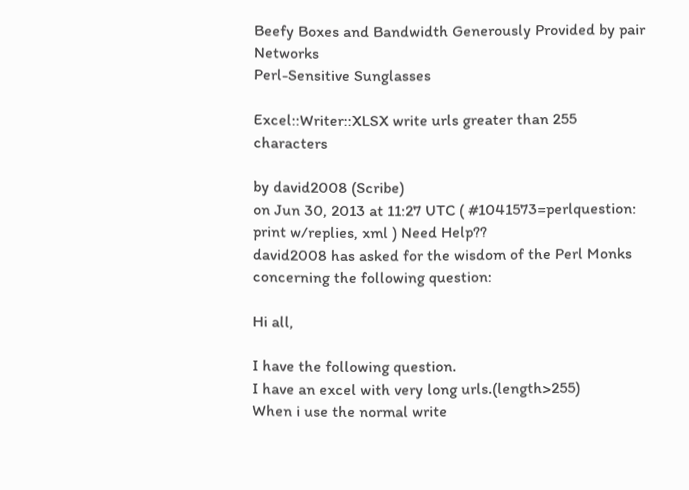Beefy Boxes and Bandwidth Generously Provided by pair Networks
Perl-Sensitive Sunglasses

Excel::Writer::XLSX write urls greater than 255 characters

by david2008 (Scribe)
on Jun 30, 2013 at 11:27 UTC ( #1041573=perlquestion: print w/replies, xml ) Need Help??
david2008 has asked for the wisdom of the Perl Monks concerning the following question:

Hi all,

I have the following question.
I have an excel with very long urls.(length>255)
When i use the normal write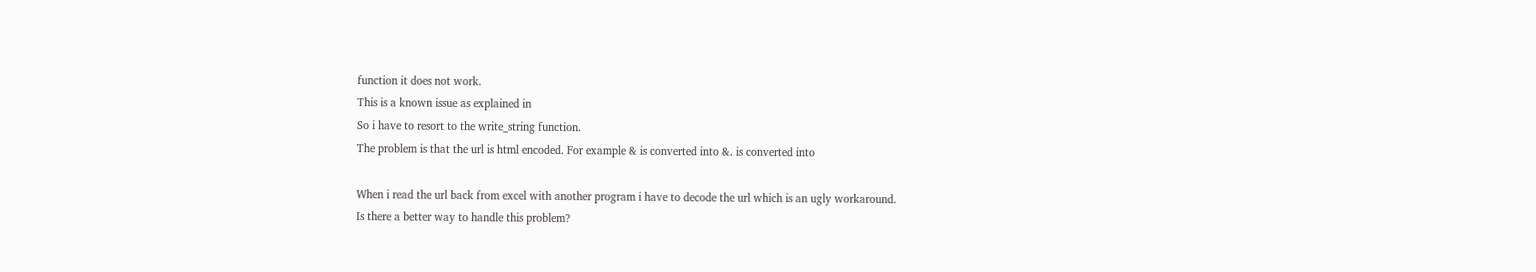function it does not work.
This is a known issue as explained in
So i have to resort to the write_string function.
The problem is that the url is html encoded. For example & is converted into &. is converted into

When i read the url back from excel with another program i have to decode the url which is an ugly workaround.
Is there a better way to handle this problem?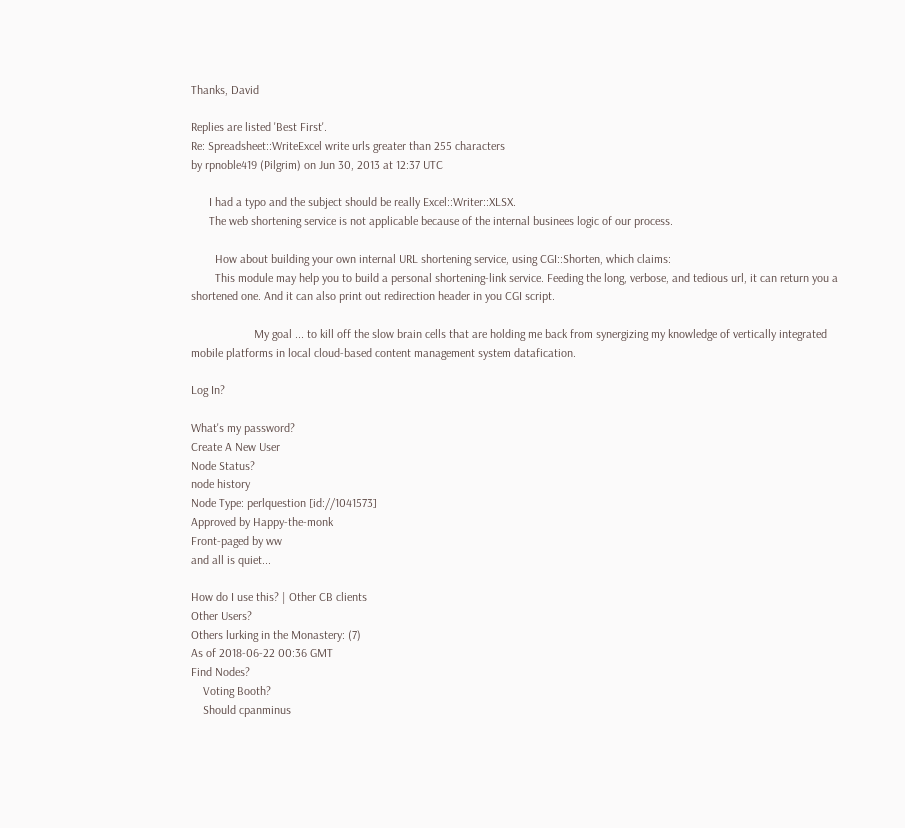Thanks, David

Replies are listed 'Best First'.
Re: Spreadsheet::WriteExcel write urls greater than 255 characters
by rpnoble419 (Pilgrim) on Jun 30, 2013 at 12:37 UTC

      I had a typo and the subject should be really Excel::Writer::XLSX.
      The web shortening service is not applicable because of the internal businees logic of our process.

        How about building your own internal URL shortening service, using CGI::Shorten, which claims:
        This module may help you to build a personal shortening-link service. Feeding the long, verbose, and tedious url, it can return you a shortened one. And it can also print out redirection header in you CGI script.

                     My goal ... to kill off the slow brain cells that are holding me back from synergizing my knowledge of vertically integrated mobile platforms in local cloud-based content management system datafication.

Log In?

What's my password?
Create A New User
Node Status?
node history
Node Type: perlquestion [id://1041573]
Approved by Happy-the-monk
Front-paged by ww
and all is quiet...

How do I use this? | Other CB clients
Other Users?
Others lurking in the Monastery: (7)
As of 2018-06-22 00:36 GMT
Find Nodes?
    Voting Booth?
    Should cpanminus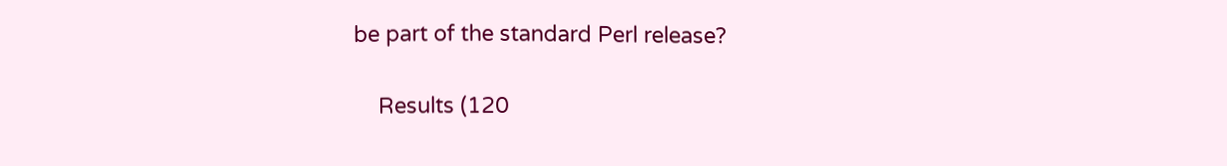be part of the standard Perl release?

    Results (120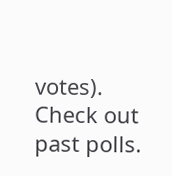votes). Check out past polls.